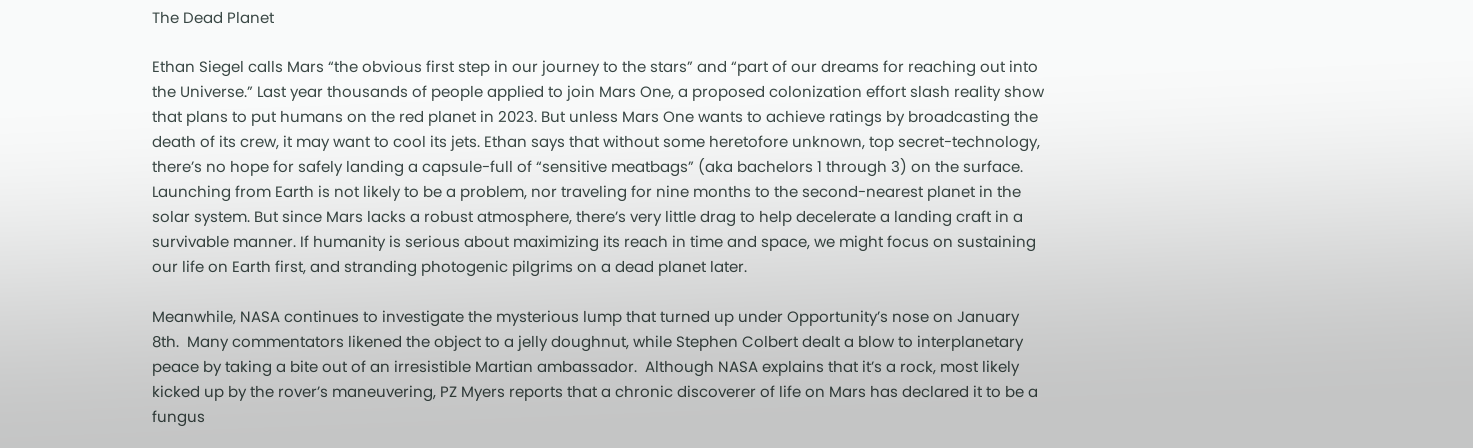The Dead Planet

Ethan Siegel calls Mars “the obvious first step in our journey to the stars” and “part of our dreams for reaching out into the Universe.” Last year thousands of people applied to join Mars One, a proposed colonization effort slash reality show that plans to put humans on the red planet in 2023. But unless Mars One wants to achieve ratings by broadcasting the death of its crew, it may want to cool its jets. Ethan says that without some heretofore unknown, top secret-technology, there’s no hope for safely landing a capsule-full of “sensitive meatbags” (aka bachelors 1 through 3) on the surface. Launching from Earth is not likely to be a problem, nor traveling for nine months to the second-nearest planet in the solar system. But since Mars lacks a robust atmosphere, there’s very little drag to help decelerate a landing craft in a survivable manner. If humanity is serious about maximizing its reach in time and space, we might focus on sustaining our life on Earth first, and stranding photogenic pilgrims on a dead planet later.

Meanwhile, NASA continues to investigate the mysterious lump that turned up under Opportunity’s nose on January 8th.  Many commentators likened the object to a jelly doughnut, while Stephen Colbert dealt a blow to interplanetary peace by taking a bite out of an irresistible Martian ambassador.  Although NASA explains that it’s a rock, most likely kicked up by the rover’s maneuvering, PZ Myers reports that a chronic discoverer of life on Mars has declared it to be a fungus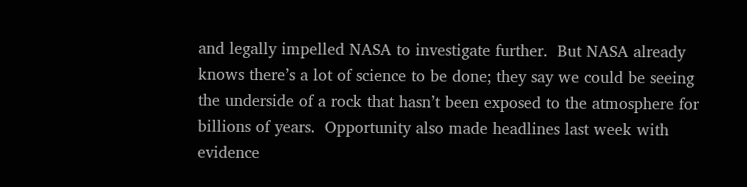and legally impelled NASA to investigate further.  But NASA already knows there’s a lot of science to be done; they say we could be seeing the underside of a rock that hasn’t been exposed to the atmosphere for billions of years.  Opportunity also made headlines last week with evidence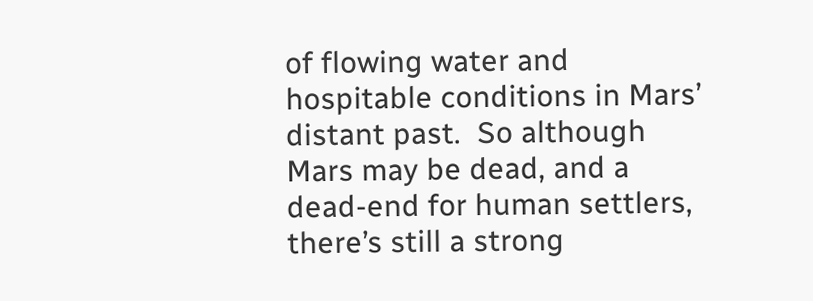of flowing water and hospitable conditions in Mars’ distant past.  So although Mars may be dead, and a dead-end for human settlers, there’s still a strong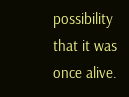possibility that it was once alive.